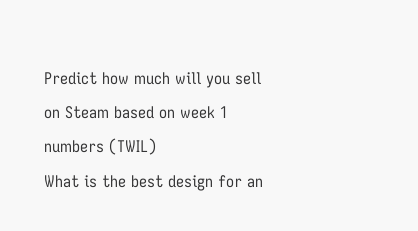Predict how much will you sell on Steam based on week 1 numbers (TWIL)
What is the best design for an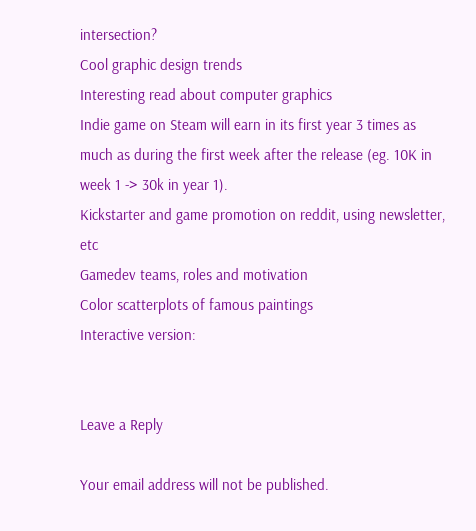intersection?
Cool graphic design trends
Interesting read about computer graphics
Indie game on Steam will earn in its first year 3 times as much as during the first week after the release (eg. 10K in week 1 -> 30k in year 1).
Kickstarter and game promotion on reddit, using newsletter, etc
Gamedev teams, roles and motivation
Color scatterplots of famous paintings
Interactive version:


Leave a Reply

Your email address will not be published.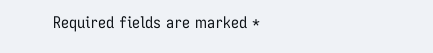Required fields are marked *